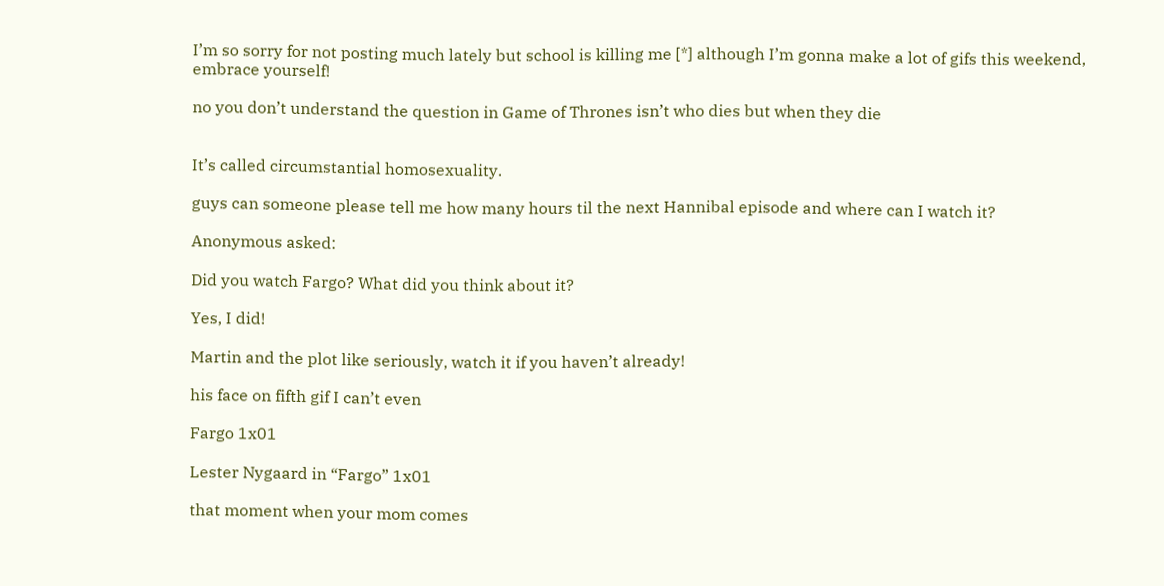I’m so sorry for not posting much lately but school is killing me [*] although I’m gonna make a lot of gifs this weekend, embrace yourself!

no you don’t understand the question in Game of Thrones isn’t who dies but when they die


It’s called circumstantial homosexuality.

guys can someone please tell me how many hours til the next Hannibal episode and where can I watch it?

Anonymous asked:

Did you watch Fargo? What did you think about it?

Yes, I did!

Martin and the plot like seriously, watch it if you haven’t already!

his face on fifth gif I can’t even

Fargo 1x01

Lester Nygaard in “Fargo” 1x01

that moment when your mom comes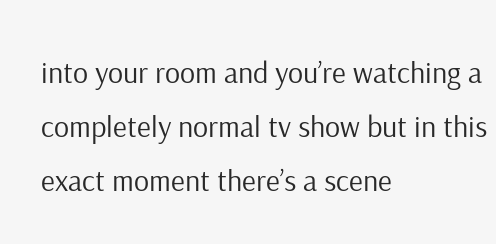into your room and you’re watching a completely normal tv show but in this exact moment there’s a scene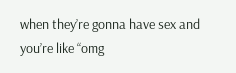when they’re gonna have sex and you’re like “omg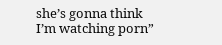she’s gonna think I’m watching porn”